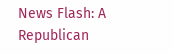News Flash: A Republican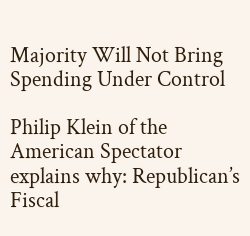Majority Will Not Bring Spending Under Control

Philip Klein of the American Spectator explains why: Republican’s Fiscal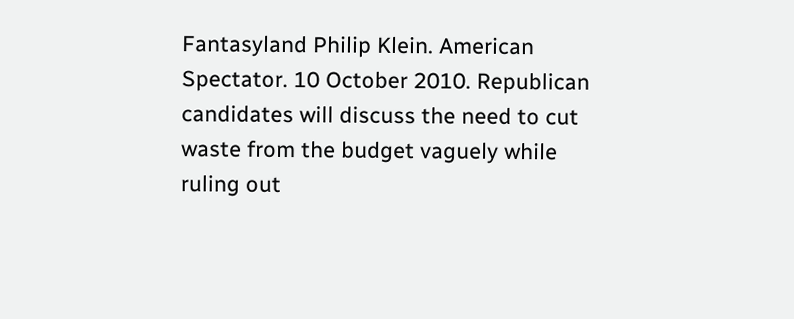Fantasyland Philip Klein. American Spectator. 10 October 2010. Republican candidates will discuss the need to cut waste from the budget vaguely while ruling out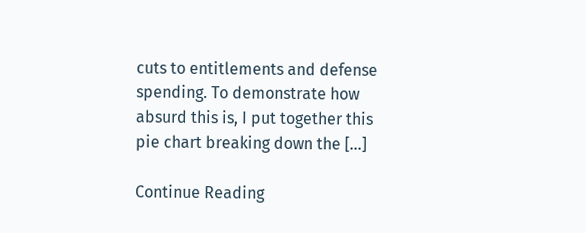cuts to entitlements and defense spending. To demonstrate how absurd this is, I put together this pie chart breaking down the […]

Continue Reading